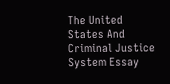The United States And Criminal Justice System Essay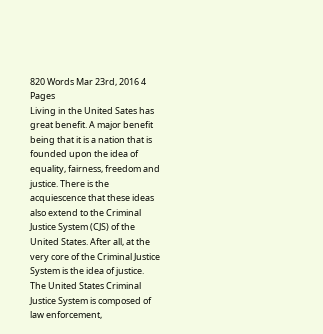820 Words Mar 23rd, 2016 4 Pages
Living in the United Sates has great benefit. A major benefit being that it is a nation that is founded upon the idea of equality, fairness, freedom and justice. There is the acquiescence that these ideas also extend to the Criminal Justice System (CJS) of the United States. After all, at the very core of the Criminal Justice System is the idea of justice. The United States Criminal Justice System is composed of law enforcement,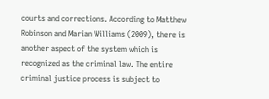courts and corrections. According to Matthew Robinson and Marian Williams (2009), there is another aspect of the system which is recognized as the criminal law. The entire criminal justice process is subject to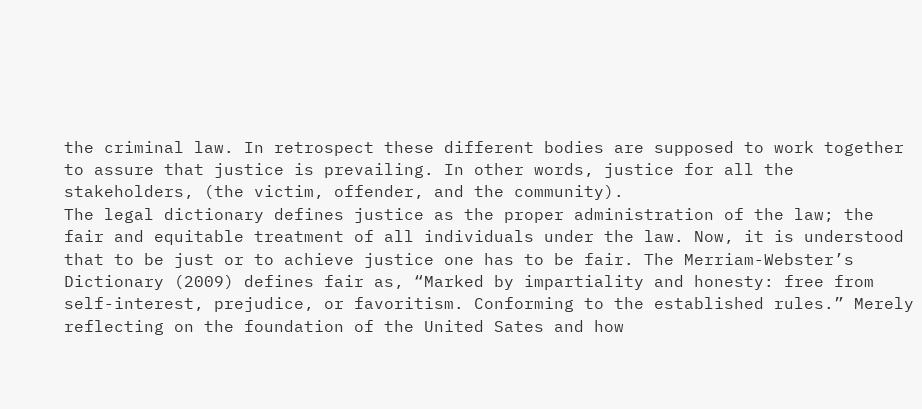the criminal law. In retrospect these different bodies are supposed to work together to assure that justice is prevailing. In other words, justice for all the stakeholders, (the victim, offender, and the community).
The legal dictionary defines justice as the proper administration of the law; the fair and equitable treatment of all individuals under the law. Now, it is understood that to be just or to achieve justice one has to be fair. The Merriam-Webster’s Dictionary (2009) defines fair as, “Marked by impartiality and honesty: free from self-interest, prejudice, or favoritism. Conforming to the established rules.” Merely reflecting on the foundation of the United Sates and how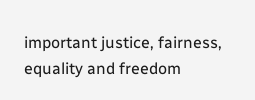important justice, fairness, equality and freedom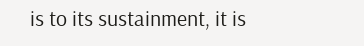is to its sustainment, it is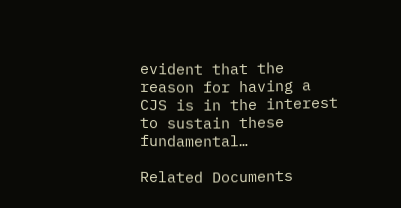evident that the reason for having a CJS is in the interest to sustain these fundamental…

Related Documents